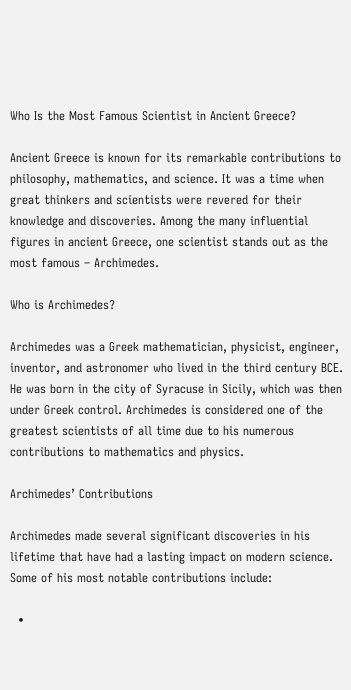Who Is the Most Famous Scientist in Ancient Greece?

Ancient Greece is known for its remarkable contributions to philosophy, mathematics, and science. It was a time when great thinkers and scientists were revered for their knowledge and discoveries. Among the many influential figures in ancient Greece, one scientist stands out as the most famous – Archimedes.

Who is Archimedes?

Archimedes was a Greek mathematician, physicist, engineer, inventor, and astronomer who lived in the third century BCE. He was born in the city of Syracuse in Sicily, which was then under Greek control. Archimedes is considered one of the greatest scientists of all time due to his numerous contributions to mathematics and physics.

Archimedes’ Contributions

Archimedes made several significant discoveries in his lifetime that have had a lasting impact on modern science. Some of his most notable contributions include:

  •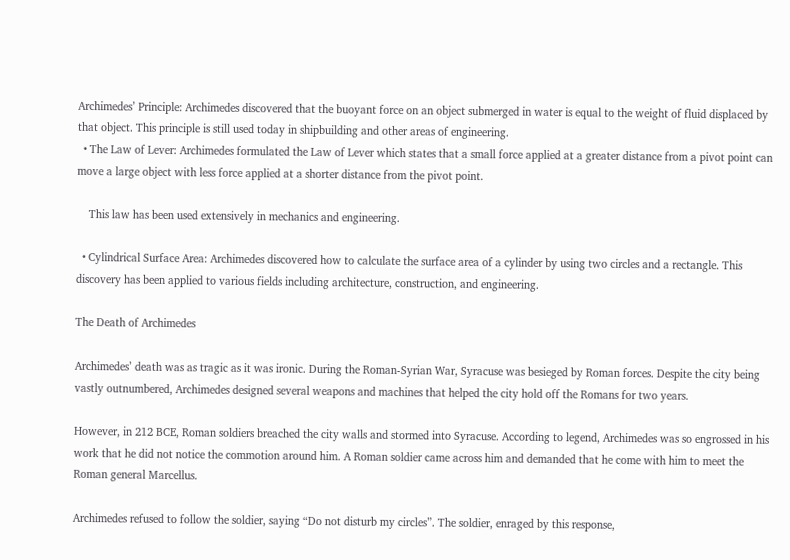Archimedes’ Principle: Archimedes discovered that the buoyant force on an object submerged in water is equal to the weight of fluid displaced by that object. This principle is still used today in shipbuilding and other areas of engineering.
  • The Law of Lever: Archimedes formulated the Law of Lever which states that a small force applied at a greater distance from a pivot point can move a large object with less force applied at a shorter distance from the pivot point.

    This law has been used extensively in mechanics and engineering.

  • Cylindrical Surface Area: Archimedes discovered how to calculate the surface area of a cylinder by using two circles and a rectangle. This discovery has been applied to various fields including architecture, construction, and engineering.

The Death of Archimedes

Archimedes’ death was as tragic as it was ironic. During the Roman-Syrian War, Syracuse was besieged by Roman forces. Despite the city being vastly outnumbered, Archimedes designed several weapons and machines that helped the city hold off the Romans for two years.

However, in 212 BCE, Roman soldiers breached the city walls and stormed into Syracuse. According to legend, Archimedes was so engrossed in his work that he did not notice the commotion around him. A Roman soldier came across him and demanded that he come with him to meet the Roman general Marcellus.

Archimedes refused to follow the soldier, saying “Do not disturb my circles”. The soldier, enraged by this response,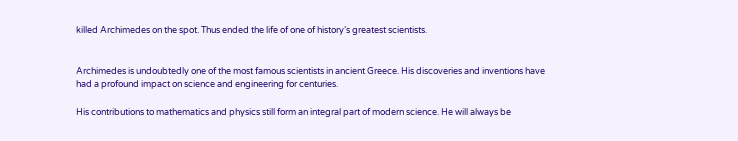killed Archimedes on the spot. Thus ended the life of one of history’s greatest scientists.


Archimedes is undoubtedly one of the most famous scientists in ancient Greece. His discoveries and inventions have had a profound impact on science and engineering for centuries.

His contributions to mathematics and physics still form an integral part of modern science. He will always be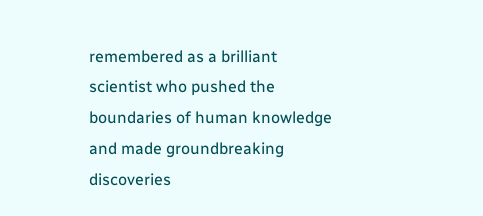remembered as a brilliant scientist who pushed the boundaries of human knowledge and made groundbreaking discoveries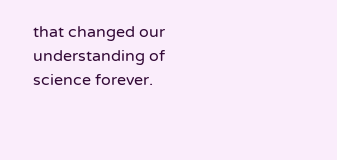that changed our understanding of science forever.